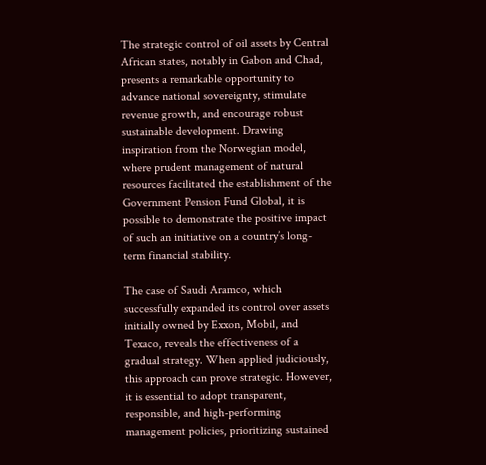The strategic control of oil assets by Central African states, notably in Gabon and Chad, presents a remarkable opportunity to advance national sovereignty, stimulate revenue growth, and encourage robust sustainable development. Drawing inspiration from the Norwegian model, where prudent management of natural resources facilitated the establishment of the Government Pension Fund Global, it is possible to demonstrate the positive impact of such an initiative on a country’s long-term financial stability.

The case of Saudi Aramco, which successfully expanded its control over assets initially owned by Exxon, Mobil, and Texaco, reveals the effectiveness of a gradual strategy. When applied judiciously, this approach can prove strategic. However, it is essential to adopt transparent, responsible, and high-performing management policies, prioritizing sustained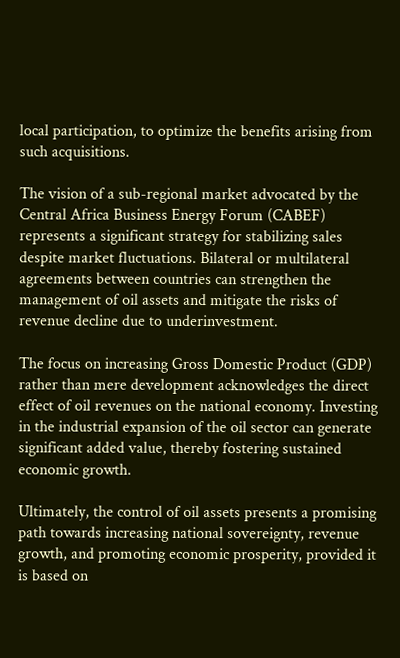local participation, to optimize the benefits arising from such acquisitions.

The vision of a sub-regional market advocated by the Central Africa Business Energy Forum (CABEF) represents a significant strategy for stabilizing sales despite market fluctuations. Bilateral or multilateral agreements between countries can strengthen the management of oil assets and mitigate the risks of revenue decline due to underinvestment.

The focus on increasing Gross Domestic Product (GDP) rather than mere development acknowledges the direct effect of oil revenues on the national economy. Investing in the industrial expansion of the oil sector can generate significant added value, thereby fostering sustained economic growth.

Ultimately, the control of oil assets presents a promising path towards increasing national sovereignty, revenue growth, and promoting economic prosperity, provided it is based on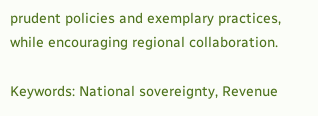prudent policies and exemplary practices, while encouraging regional collaboration.

Keywords: National sovereignty, Revenue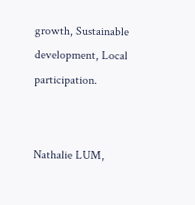growth, Sustainable development, Local participation.


Nathalie LUM,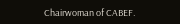Chairwoman of CABEF.